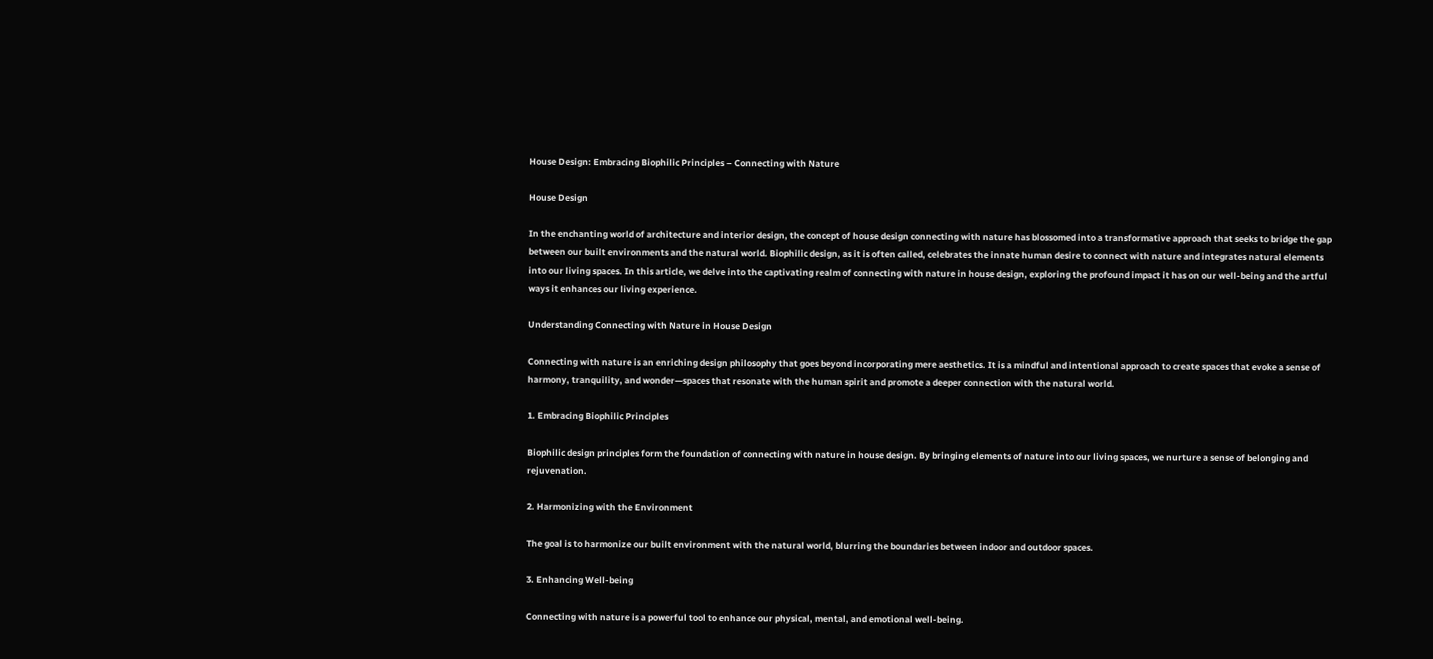House Design: Embracing Biophilic Principles – Connecting with Nature

House Design

In the enchanting world of architecture and interior design, the concept of house design connecting with nature has blossomed into a transformative approach that seeks to bridge the gap between our built environments and the natural world. Biophilic design, as it is often called, celebrates the innate human desire to connect with nature and integrates natural elements into our living spaces. In this article, we delve into the captivating realm of connecting with nature in house design, exploring the profound impact it has on our well-being and the artful ways it enhances our living experience.

Understanding Connecting with Nature in House Design

Connecting with nature is an enriching design philosophy that goes beyond incorporating mere aesthetics. It is a mindful and intentional approach to create spaces that evoke a sense of harmony, tranquility, and wonder—spaces that resonate with the human spirit and promote a deeper connection with the natural world.

1. Embracing Biophilic Principles

Biophilic design principles form the foundation of connecting with nature in house design. By bringing elements of nature into our living spaces, we nurture a sense of belonging and rejuvenation.

2. Harmonizing with the Environment

The goal is to harmonize our built environment with the natural world, blurring the boundaries between indoor and outdoor spaces.

3. Enhancing Well-being

Connecting with nature is a powerful tool to enhance our physical, mental, and emotional well-being.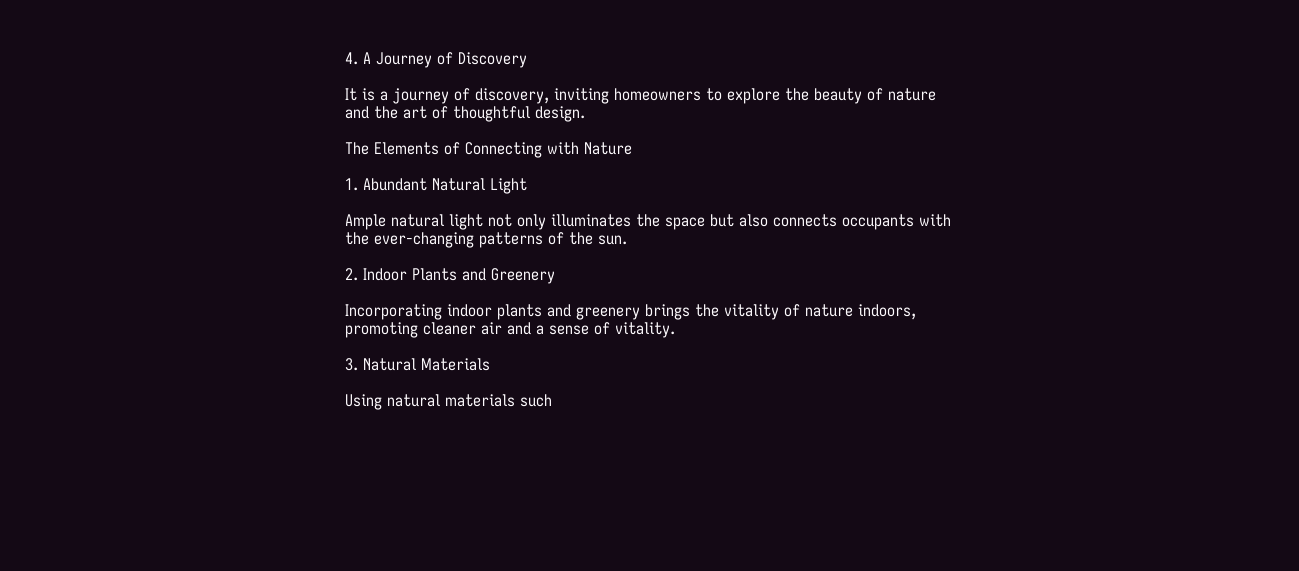4. A Journey of Discovery

It is a journey of discovery, inviting homeowners to explore the beauty of nature and the art of thoughtful design.

The Elements of Connecting with Nature

1. Abundant Natural Light

Ample natural light not only illuminates the space but also connects occupants with the ever-changing patterns of the sun.

2. Indoor Plants and Greenery

Incorporating indoor plants and greenery brings the vitality of nature indoors, promoting cleaner air and a sense of vitality.

3. Natural Materials

Using natural materials such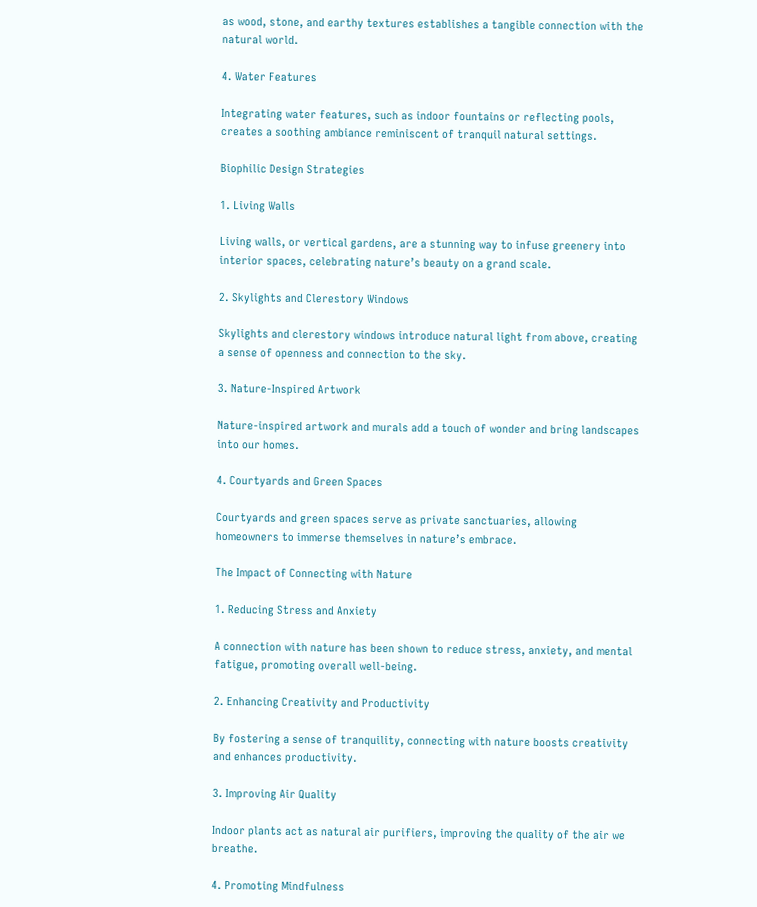as wood, stone, and earthy textures establishes a tangible connection with the natural world.

4. Water Features

Integrating water features, such as indoor fountains or reflecting pools, creates a soothing ambiance reminiscent of tranquil natural settings.

Biophilic Design Strategies

1. Living Walls

Living walls, or vertical gardens, are a stunning way to infuse greenery into interior spaces, celebrating nature’s beauty on a grand scale.

2. Skylights and Clerestory Windows

Skylights and clerestory windows introduce natural light from above, creating a sense of openness and connection to the sky.

3. Nature-Inspired Artwork

Nature-inspired artwork and murals add a touch of wonder and bring landscapes into our homes.

4. Courtyards and Green Spaces

Courtyards and green spaces serve as private sanctuaries, allowing homeowners to immerse themselves in nature’s embrace.

The Impact of Connecting with Nature

1. Reducing Stress and Anxiety

A connection with nature has been shown to reduce stress, anxiety, and mental fatigue, promoting overall well-being.

2. Enhancing Creativity and Productivity

By fostering a sense of tranquility, connecting with nature boosts creativity and enhances productivity.

3. Improving Air Quality

Indoor plants act as natural air purifiers, improving the quality of the air we breathe.

4. Promoting Mindfulness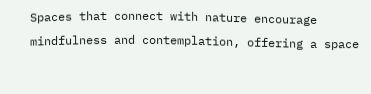Spaces that connect with nature encourage mindfulness and contemplation, offering a space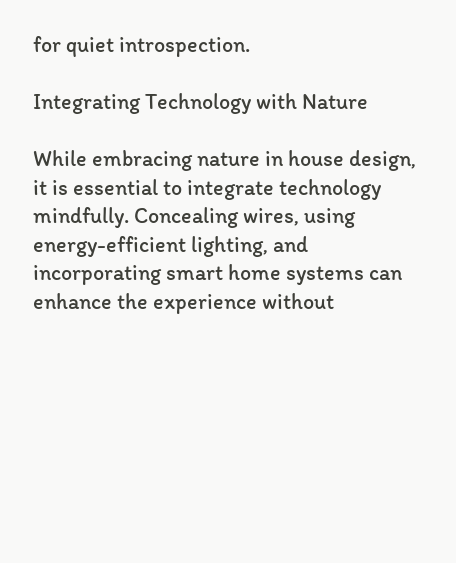for quiet introspection.

Integrating Technology with Nature

While embracing nature in house design, it is essential to integrate technology mindfully. Concealing wires, using energy-efficient lighting, and incorporating smart home systems can enhance the experience without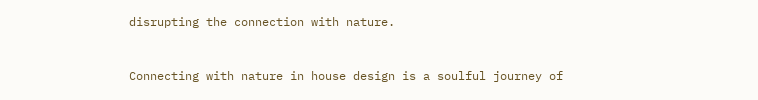disrupting the connection with nature.


Connecting with nature in house design is a soulful journey of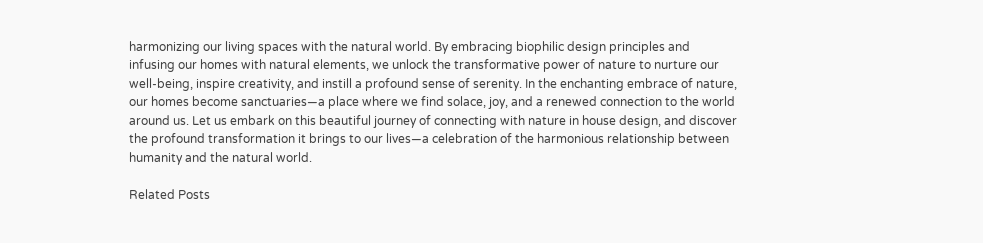harmonizing our living spaces with the natural world. By embracing biophilic design principles and infusing our homes with natural elements, we unlock the transformative power of nature to nurture our well-being, inspire creativity, and instill a profound sense of serenity. In the enchanting embrace of nature, our homes become sanctuaries—a place where we find solace, joy, and a renewed connection to the world around us. Let us embark on this beautiful journey of connecting with nature in house design, and discover the profound transformation it brings to our lives—a celebration of the harmonious relationship between humanity and the natural world.

Related Posts